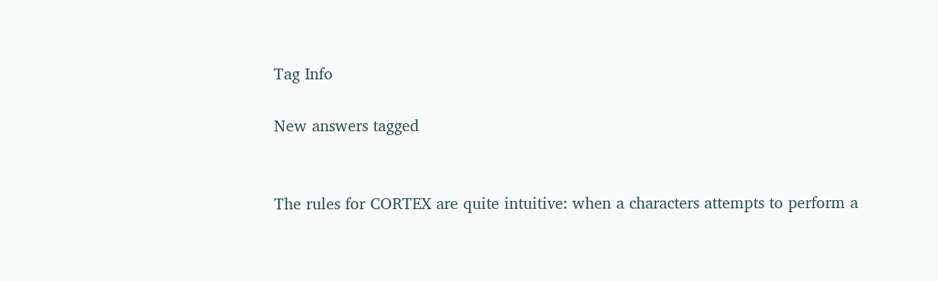Tag Info

New answers tagged


The rules for CORTEX are quite intuitive: when a characters attempts to perform a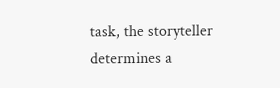task, the storyteller determines a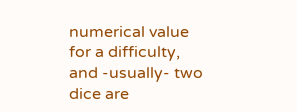numerical value for a difficulty, and -usually- two dice are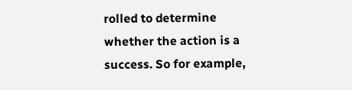rolled to determine whether the action is a success. So for example,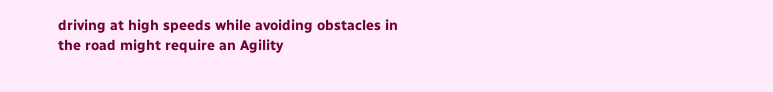driving at high speeds while avoiding obstacles in the road might require an Agility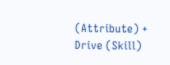(Attribute) + Drive (Skill)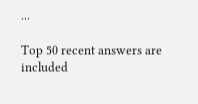...

Top 50 recent answers are included